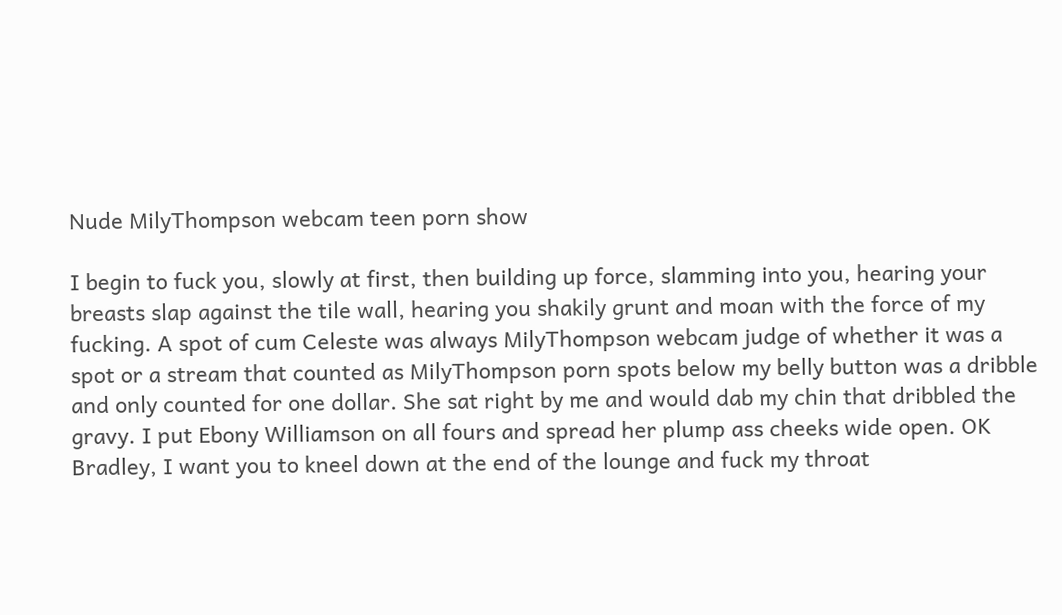Nude MilyThompson webcam teen porn show

I begin to fuck you, slowly at first, then building up force, slamming into you, hearing your breasts slap against the tile wall, hearing you shakily grunt and moan with the force of my fucking. A spot of cum Celeste was always MilyThompson webcam judge of whether it was a spot or a stream that counted as MilyThompson porn spots below my belly button was a dribble and only counted for one dollar. She sat right by me and would dab my chin that dribbled the gravy. I put Ebony Williamson on all fours and spread her plump ass cheeks wide open. OK Bradley, I want you to kneel down at the end of the lounge and fuck my throat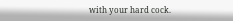with your hard cock.